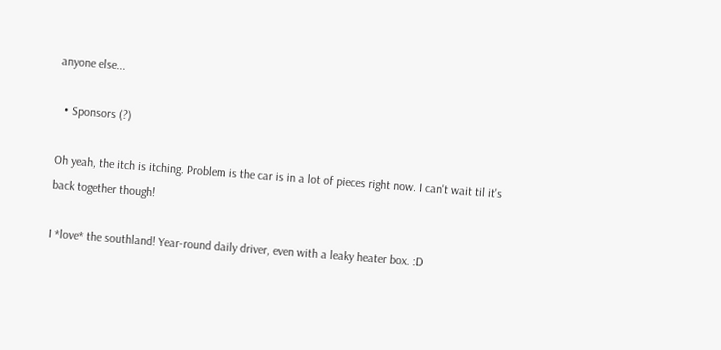anyone else...

  • Sponsors (?)

Oh yeah, the itch is itching. Problem is the car is in a lot of pieces right now. I can't wait til it's back together though!

I *love* the southland! Year-round daily driver, even with a leaky heater box. :D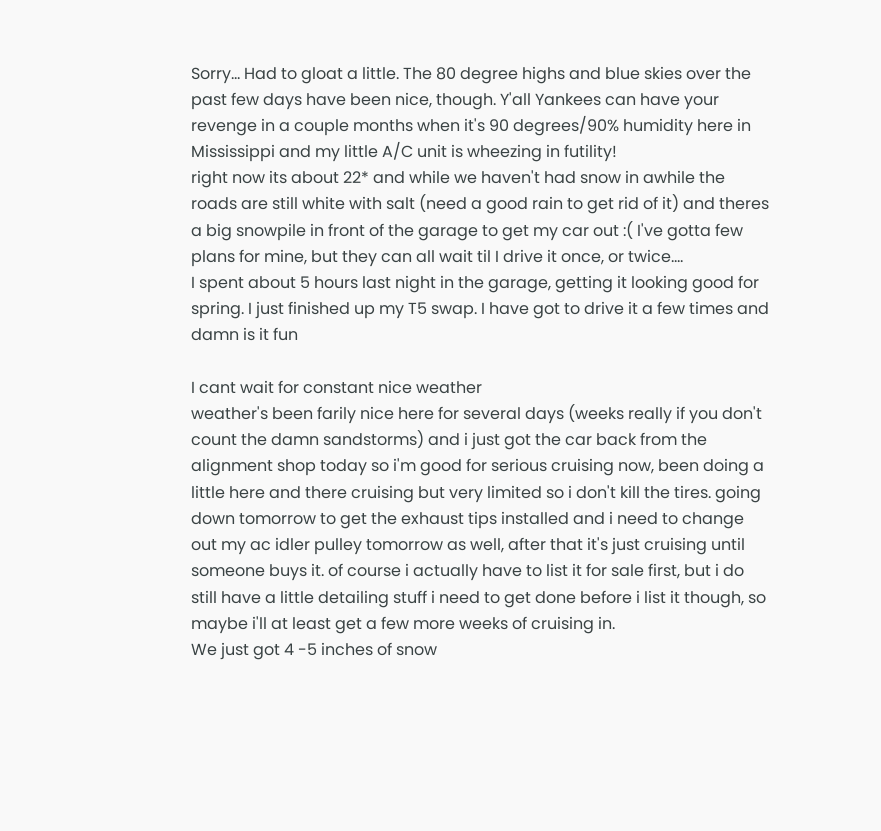Sorry... Had to gloat a little. The 80 degree highs and blue skies over the past few days have been nice, though. Y'all Yankees can have your revenge in a couple months when it's 90 degrees/90% humidity here in Mississippi and my little A/C unit is wheezing in futility!
right now its about 22* and while we haven't had snow in awhile the roads are still white with salt (need a good rain to get rid of it) and theres a big snowpile in front of the garage to get my car out :( I've gotta few plans for mine, but they can all wait til I drive it once, or twice....
I spent about 5 hours last night in the garage, getting it looking good for spring. I just finished up my T5 swap. I have got to drive it a few times and damn is it fun

I cant wait for constant nice weather
weather's been farily nice here for several days (weeks really if you don't count the damn sandstorms) and i just got the car back from the alignment shop today so i'm good for serious cruising now, been doing a little here and there cruising but very limited so i don't kill the tires. going down tomorrow to get the exhaust tips installed and i need to change out my ac idler pulley tomorrow as well, after that it's just cruising until someone buys it. of course i actually have to list it for sale first, but i do still have a little detailing stuff i need to get done before i list it though, so maybe i'll at least get a few more weeks of cruising in.
We just got 4 -5 inches of snow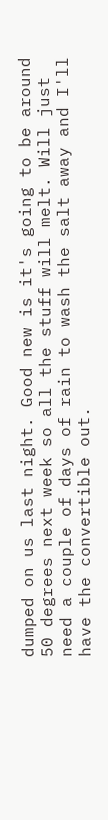dumped on us last night. Good new is it's going to be around 50 degrees next week so all the stuff will melt. Will just need a couple of days of rain to wash the salt away and I'll have the convertible out.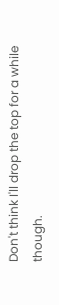Don't think I'll drop the top for a while though.